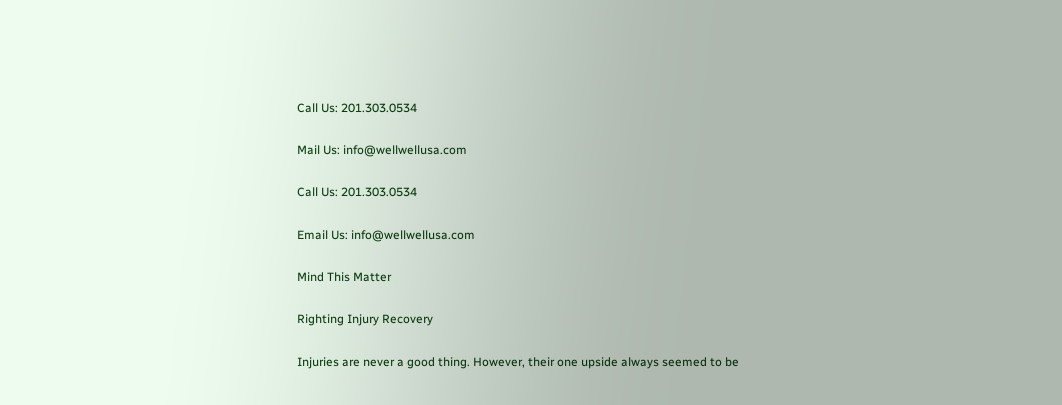Call Us: 201.303.0534

Mail Us: info@wellwellusa.com

Call Us: 201.303.0534

Email Us: info@wellwellusa.com

Mind This Matter

Righting Injury Recovery

Injuries are never a good thing. However, their one upside always seemed to be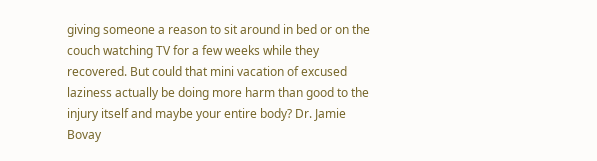giving someone a reason to sit around in bed or on the couch watching TV for a few weeks while they recovered. But could that mini vacation of excused laziness actually be doing more harm than good to the injury itself and maybe your entire body? Dr. Jamie Bovay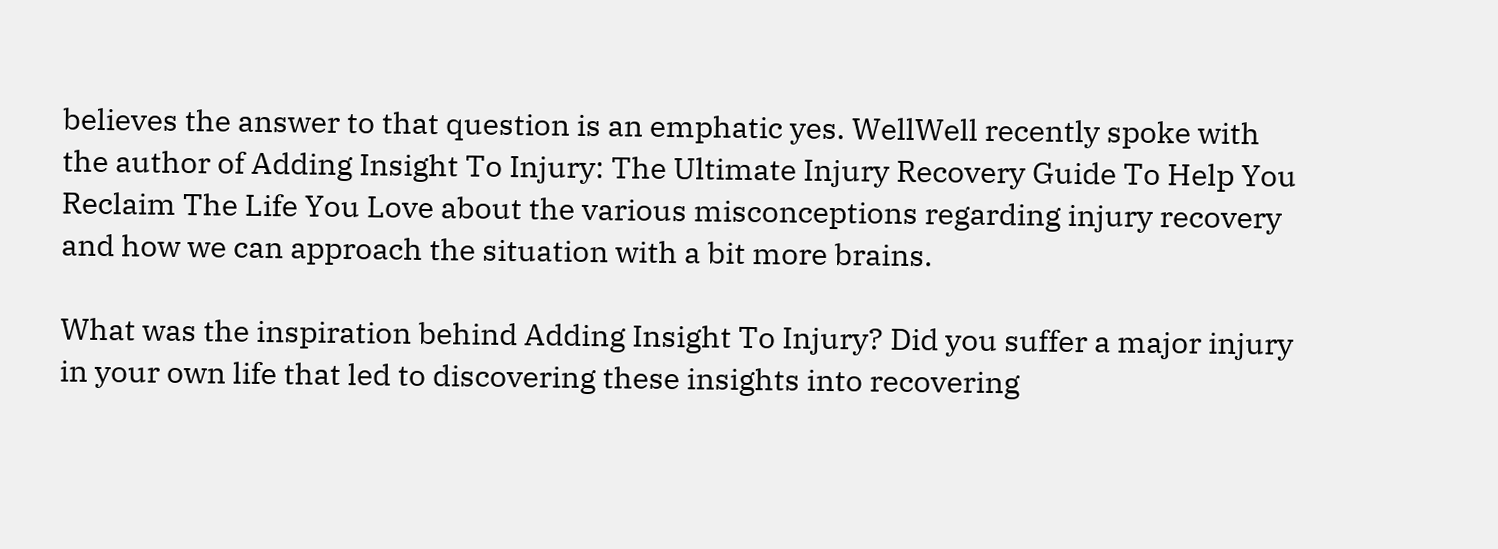believes the answer to that question is an emphatic yes. WellWell recently spoke with the author of Adding Insight To Injury: The Ultimate Injury Recovery Guide To Help You Reclaim The Life You Love about the various misconceptions regarding injury recovery and how we can approach the situation with a bit more brains.

What was the inspiration behind Adding Insight To Injury? Did you suffer a major injury in your own life that led to discovering these insights into recovering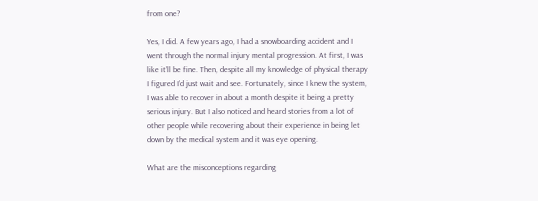from one?

Yes, I did. A few years ago, I had a snowboarding accident and I went through the normal injury mental progression. At first, I was like it’ll be fine. Then, despite all my knowledge of physical therapy I figured I’d just wait and see. Fortunately, since I knew the system, I was able to recover in about a month despite it being a pretty serious injury. But I also noticed and heard stories from a lot of other people while recovering about their experience in being let down by the medical system and it was eye opening.

What are the misconceptions regarding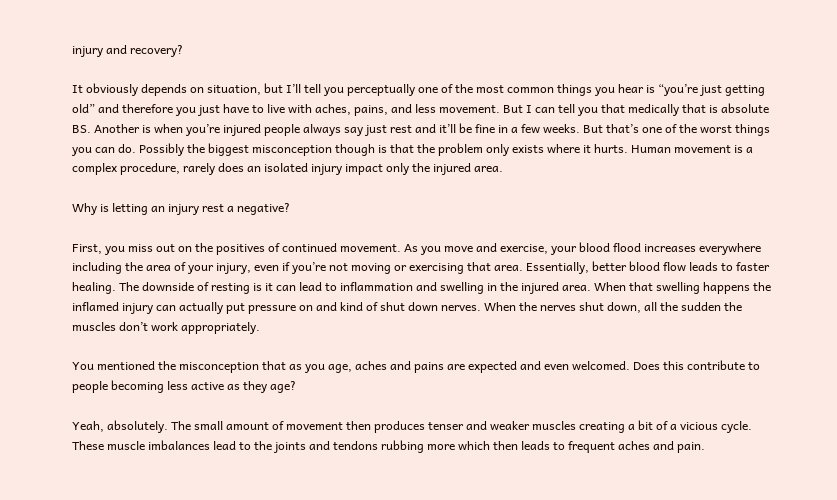injury and recovery?

It obviously depends on situation, but I’ll tell you perceptually one of the most common things you hear is “you’re just getting old” and therefore you just have to live with aches, pains, and less movement. But I can tell you that medically that is absolute BS. Another is when you’re injured people always say just rest and it’ll be fine in a few weeks. But that’s one of the worst things you can do. Possibly the biggest misconception though is that the problem only exists where it hurts. Human movement is a complex procedure, rarely does an isolated injury impact only the injured area.

Why is letting an injury rest a negative?

First, you miss out on the positives of continued movement. As you move and exercise, your blood flood increases everywhere including the area of your injury, even if you’re not moving or exercising that area. Essentially, better blood flow leads to faster healing. The downside of resting is it can lead to inflammation and swelling in the injured area. When that swelling happens the inflamed injury can actually put pressure on and kind of shut down nerves. When the nerves shut down, all the sudden the muscles don’t work appropriately.

You mentioned the misconception that as you age, aches and pains are expected and even welcomed. Does this contribute to people becoming less active as they age?

Yeah, absolutely. The small amount of movement then produces tenser and weaker muscles creating a bit of a vicious cycle. These muscle imbalances lead to the joints and tendons rubbing more which then leads to frequent aches and pain.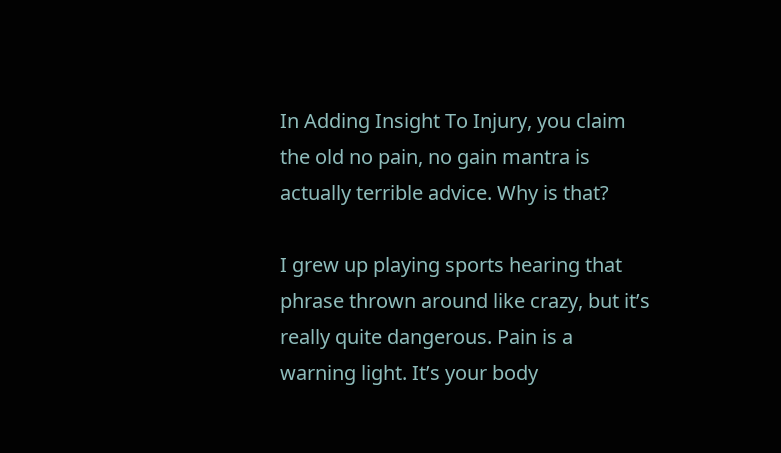In Adding Insight To Injury, you claim the old no pain, no gain mantra is actually terrible advice. Why is that?

I grew up playing sports hearing that phrase thrown around like crazy, but it’s really quite dangerous. Pain is a warning light. It’s your body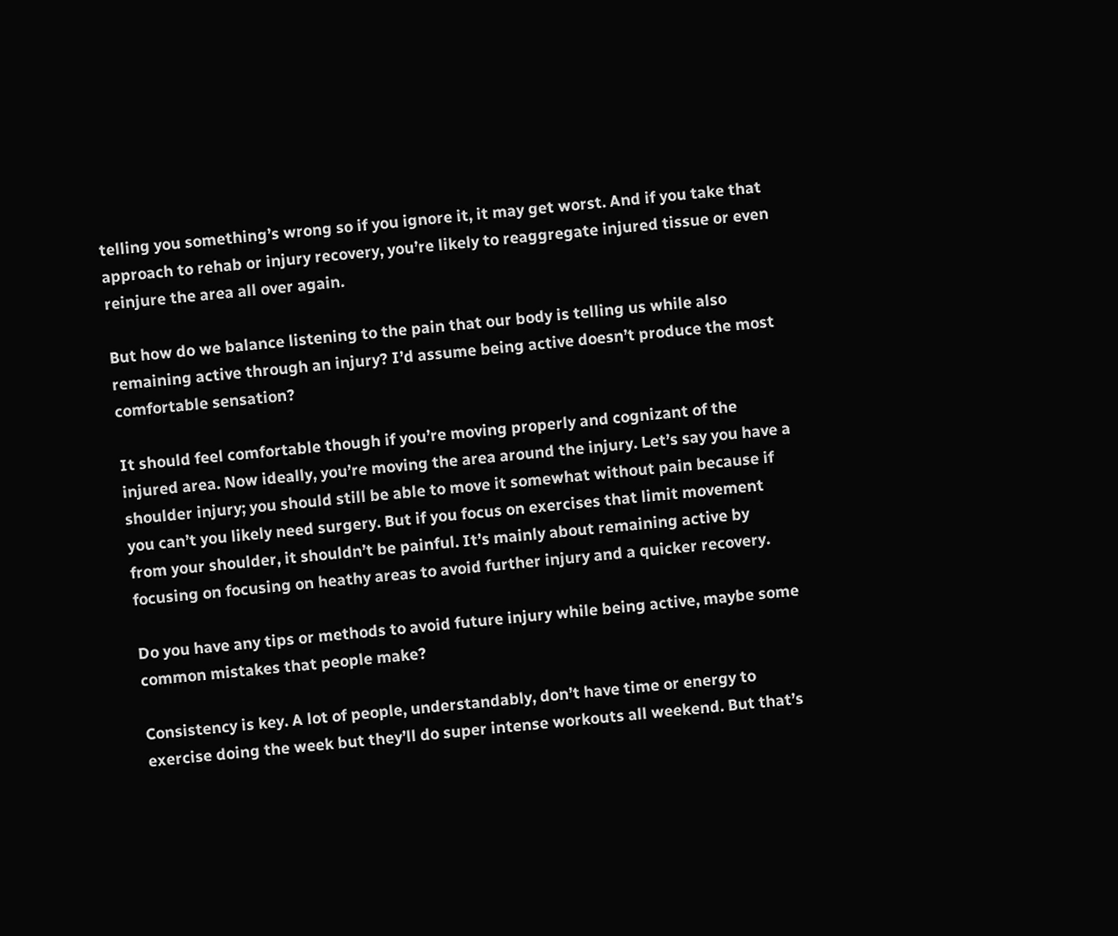telling you something’s wrong so if you ignore it, it may get worst. And if you take that approach to rehab or injury recovery, you’re likely to reaggregate injured tissue or even reinjure the area all over again.

But how do we balance listening to the pain that our body is telling us while also remaining active through an injury? I’d assume being active doesn’t produce the most comfortable sensation?

It should feel comfortable though if you’re moving properly and cognizant of the injured area. Now ideally, you’re moving the area around the injury. Let’s say you have a shoulder injury; you should still be able to move it somewhat without pain because if you can’t you likely need surgery. But if you focus on exercises that limit movement from your shoulder, it shouldn’t be painful. It’s mainly about remaining active by focusing on focusing on heathy areas to avoid further injury and a quicker recovery.

Do you have any tips or methods to avoid future injury while being active, maybe some common mistakes that people make?

Consistency is key. A lot of people, understandably, don’t have time or energy to exercise doing the week but they’ll do super intense workouts all weekend. But that’s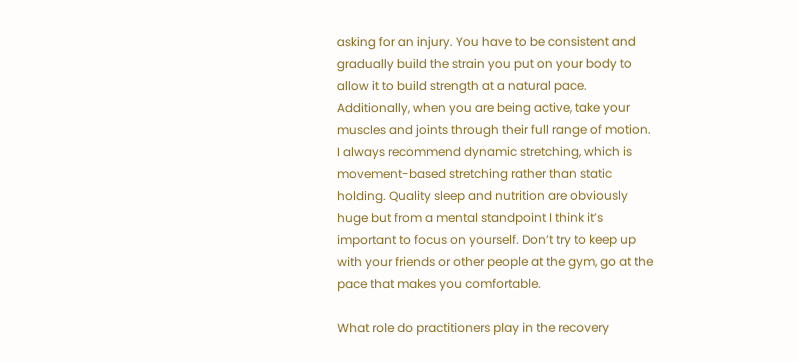asking for an injury. You have to be consistent and gradually build the strain you put on your body to allow it to build strength at a natural pace. Additionally, when you are being active, take your muscles and joints through their full range of motion. I always recommend dynamic stretching, which is movement-based stretching rather than static holding. Quality sleep and nutrition are obviously huge but from a mental standpoint I think it’s important to focus on yourself. Don’t try to keep up with your friends or other people at the gym, go at the pace that makes you comfortable.

What role do practitioners play in the recovery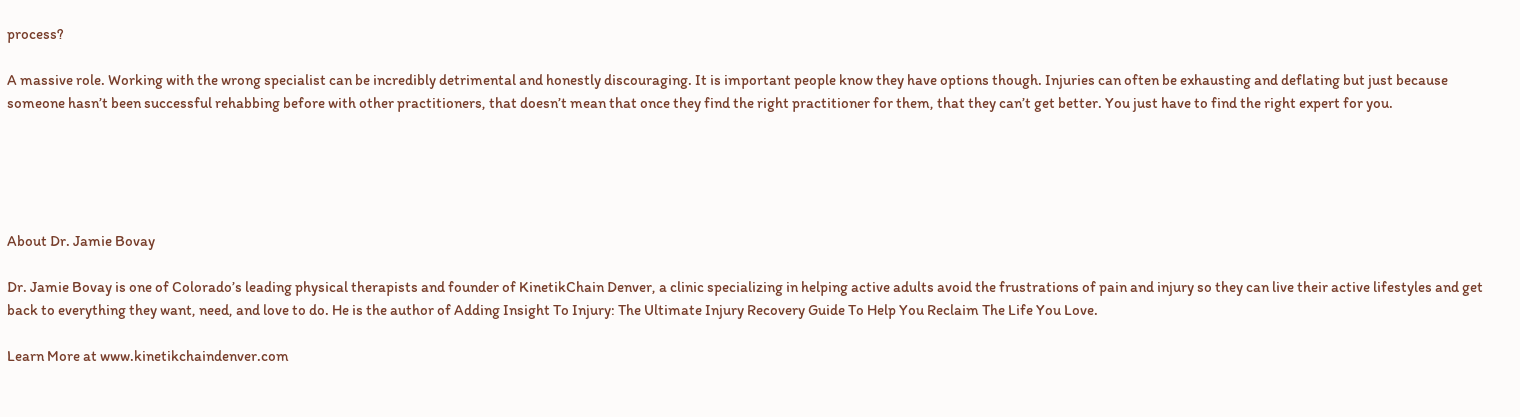process?

A massive role. Working with the wrong specialist can be incredibly detrimental and honestly discouraging. It is important people know they have options though. Injuries can often be exhausting and deflating but just because someone hasn’t been successful rehabbing before with other practitioners, that doesn’t mean that once they find the right practitioner for them, that they can’t get better. You just have to find the right expert for you.





About Dr. Jamie Bovay

Dr. Jamie Bovay is one of Colorado’s leading physical therapists and founder of KinetikChain Denver, a clinic specializing in helping active adults avoid the frustrations of pain and injury so they can live their active lifestyles and get back to everything they want, need, and love to do. He is the author of Adding Insight To Injury: The Ultimate Injury Recovery Guide To Help You Reclaim The Life You Love.

Learn More at www.kinetikchaindenver.com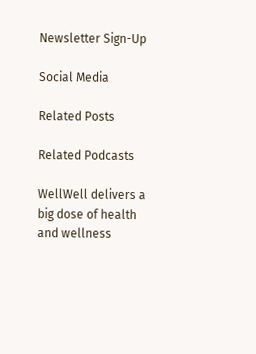Newsletter Sign-Up

Social Media

Related Posts

Related Podcasts

WellWell delivers a big dose of health and wellness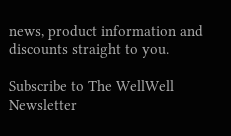news, product information and discounts straight to you.

Subscribe to The WellWell Newsletter